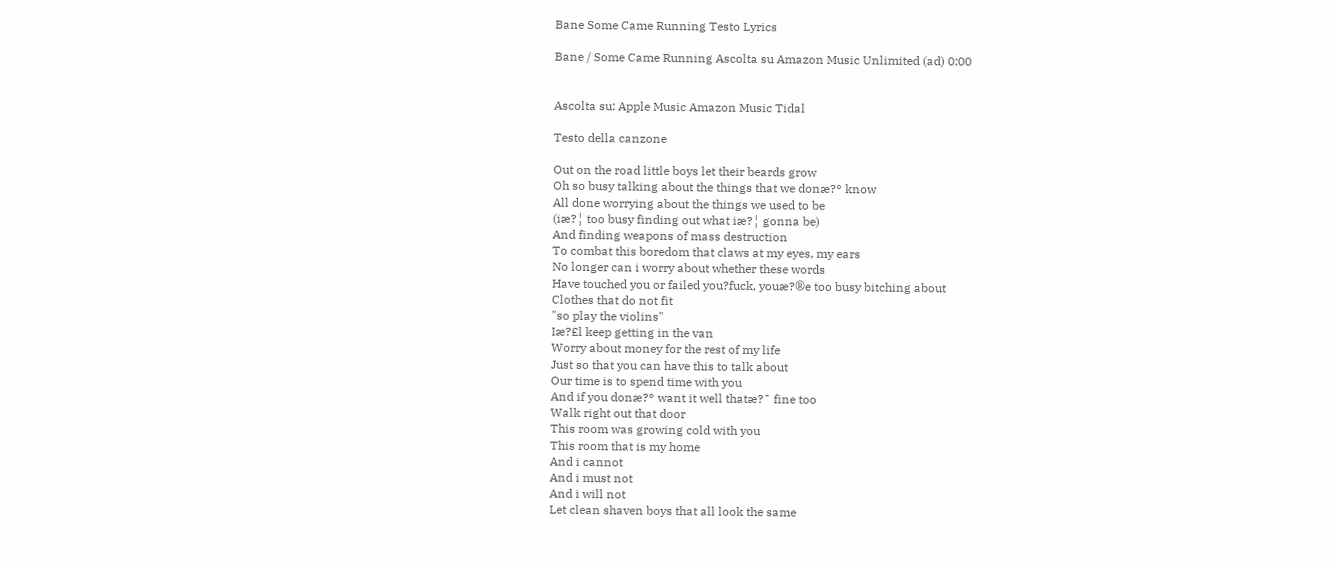Bane Some Came Running Testo Lyrics

Bane / Some Came Running Ascolta su Amazon Music Unlimited (ad) 0:00


Ascolta su: Apple Music Amazon Music Tidal

Testo della canzone

Out on the road little boys let their beards grow
Oh so busy talking about the things that we donæ?° know
All done worrying about the things we used to be
(iæ?¦ too busy finding out what iæ?¦ gonna be)
And finding weapons of mass destruction
To combat this boredom that claws at my eyes, my ears
No longer can i worry about whether these words
Have touched you or failed you?fuck, youæ?®e too busy bitching about
Clothes that do not fit
"so play the violins"
Iæ?£l keep getting in the van
Worry about money for the rest of my life
Just so that you can have this to talk about
Our time is to spend time with you
And if you donæ?° want it well thatæ?¯ fine too
Walk right out that door
This room was growing cold with you
This room that is my home
And i cannot
And i must not
And i will not
Let clean shaven boys that all look the same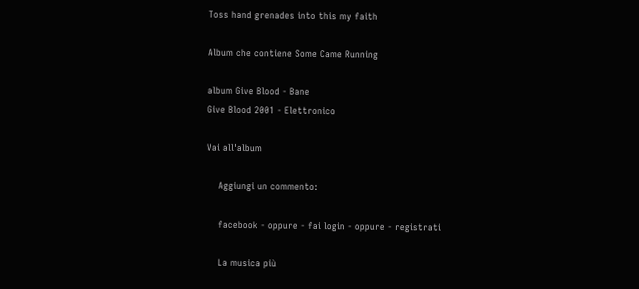Toss hand grenades into this my faith

Album che contiene Some Came Running

album Give Blood - Bane
Give Blood 2001 - Elettronico

Vai all'album

    Aggiungi un commento:

    facebook - oppure - fai login - oppure - registrati

    La musica più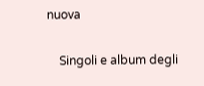nuova

    Singoli e album degli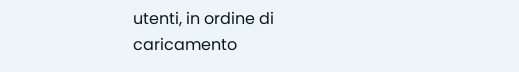utenti, in ordine di caricamento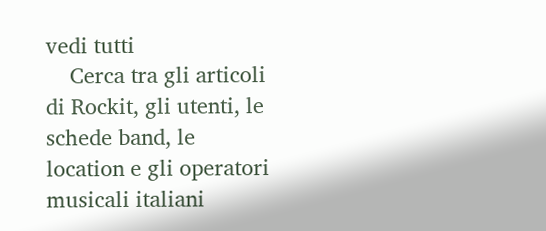vedi tutti
    Cerca tra gli articoli di Rockit, gli utenti, le schede band, le location e gli operatori musicali italiani